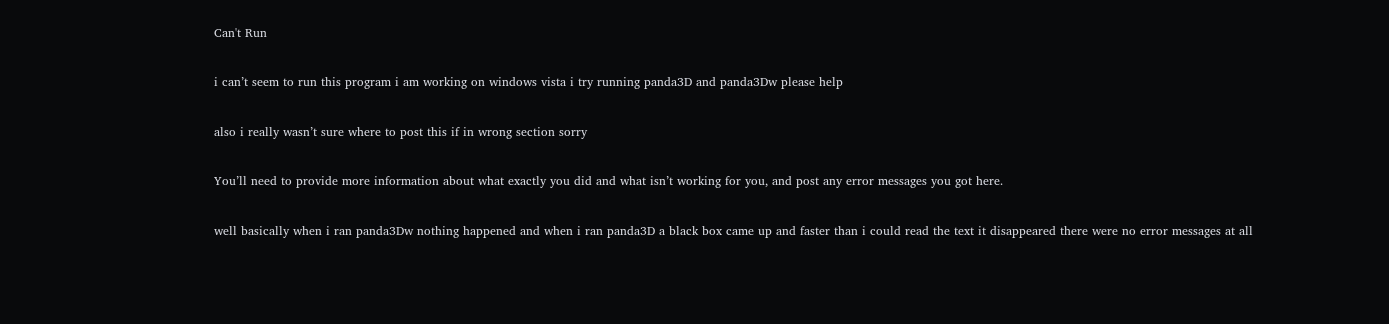Can't Run

i can’t seem to run this program i am working on windows vista i try running panda3D and panda3Dw please help

also i really wasn’t sure where to post this if in wrong section sorry

You’ll need to provide more information about what exactly you did and what isn’t working for you, and post any error messages you got here.

well basically when i ran panda3Dw nothing happened and when i ran panda3D a black box came up and faster than i could read the text it disappeared there were no error messages at all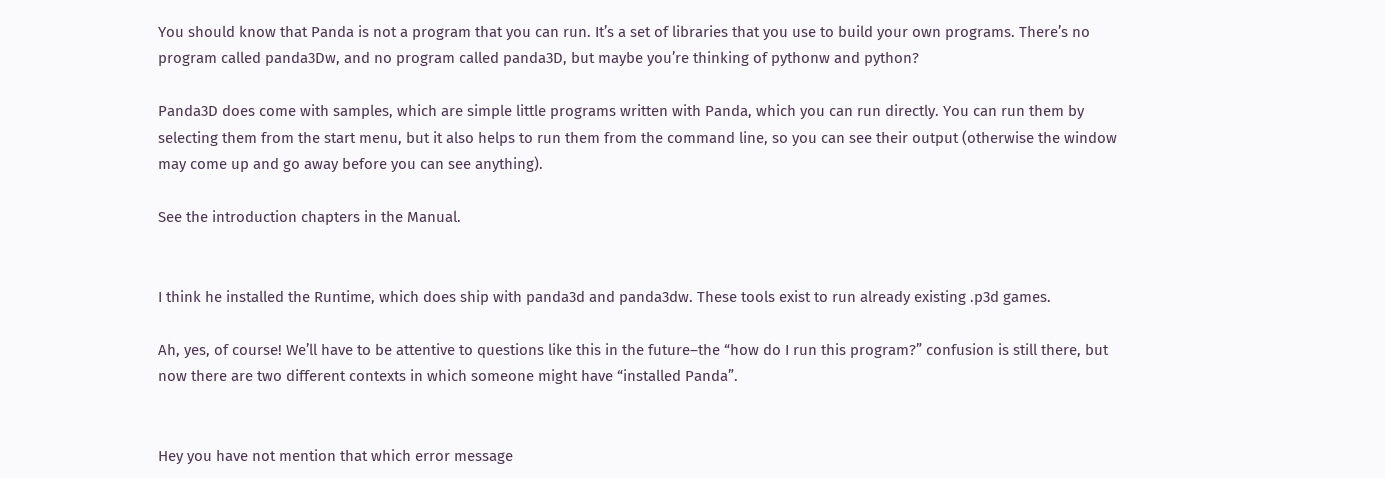You should know that Panda is not a program that you can run. It’s a set of libraries that you use to build your own programs. There’s no program called panda3Dw, and no program called panda3D, but maybe you’re thinking of pythonw and python?

Panda3D does come with samples, which are simple little programs written with Panda, which you can run directly. You can run them by selecting them from the start menu, but it also helps to run them from the command line, so you can see their output (otherwise the window may come up and go away before you can see anything).

See the introduction chapters in the Manual.


I think he installed the Runtime, which does ship with panda3d and panda3dw. These tools exist to run already existing .p3d games.

Ah, yes, of course! We’ll have to be attentive to questions like this in the future–the “how do I run this program?” confusion is still there, but now there are two different contexts in which someone might have “installed Panda”.


Hey you have not mention that which error message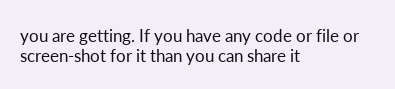you are getting. If you have any code or file or screen-shot for it than you can share it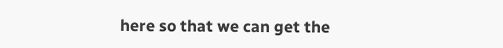here so that we can get the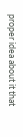proper idea about it that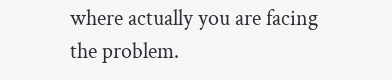where actually you are facing the problem.